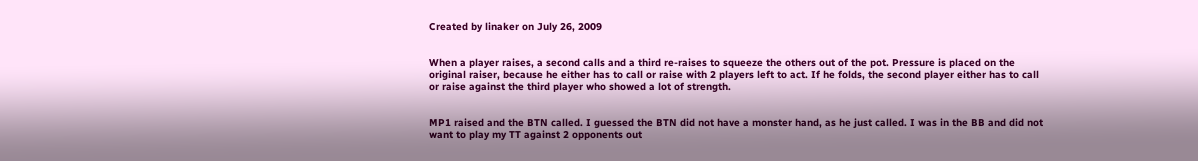Created by linaker on July 26, 2009


When a player raises, a second calls and a third re-raises to squeeze the others out of the pot. Pressure is placed on the original raiser, because he either has to call or raise with 2 players left to act. If he folds, the second player either has to call or raise against the third player who showed a lot of strength.


MP1 raised and the BTN called. I guessed the BTN did not have a monster hand, as he just called. I was in the BB and did not want to play my TT against 2 opponents out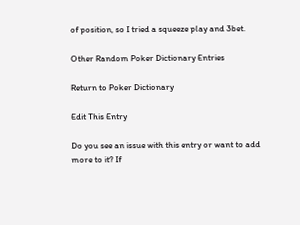of position, so I tried a squeeze play and 3bet.

Other Random Poker Dictionary Entries

Return to Poker Dictionary

Edit This Entry

Do you see an issue with this entry or want to add more to it? If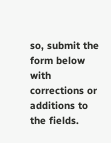so, submit the form below with corrections or additions to the fields.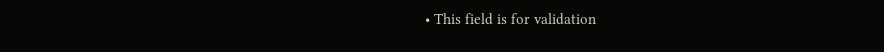• This field is for validation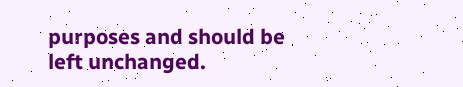purposes and should be left unchanged.